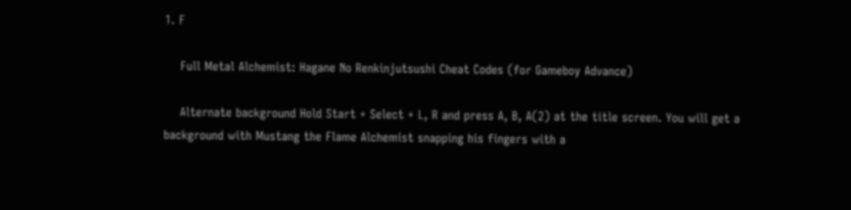1. F

    Full Metal Alchemist: Hagane No Renkinjutsushi Cheat Codes (for Gameboy Advance)

    Alternate background Hold Start + Select + L, R and press A, B, A(2) at the title screen. You will get a background with Mustang the Flame Alchemist snapping his fingers with a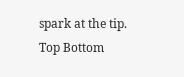spark at the tip.
Top Bottom